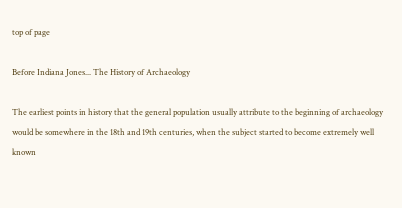top of page

Before Indiana Jones... The History of Archaeology

The earliest points in history that the general population usually attribute to the beginning of archaeology would be somewhere in the 18th and 19th centuries, when the subject started to become extremely well known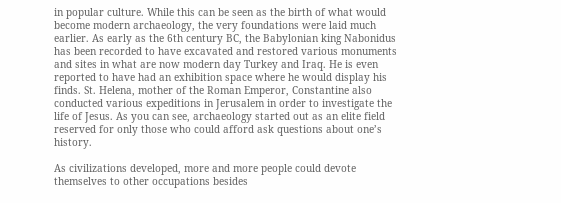in popular culture. While this can be seen as the birth of what would become modern archaeology, the very foundations were laid much earlier. As early as the 6th century BC, the Babylonian king Nabonidus has been recorded to have excavated and restored various monuments and sites in what are now modern day Turkey and Iraq. He is even reported to have had an exhibition space where he would display his finds. St. Helena, mother of the Roman Emperor, Constantine also conducted various expeditions in Jerusalem in order to investigate the life of Jesus. As you can see, archaeology started out as an elite field reserved for only those who could afford ask questions about one’s history.

As civilizations developed, more and more people could devote themselves to other occupations besides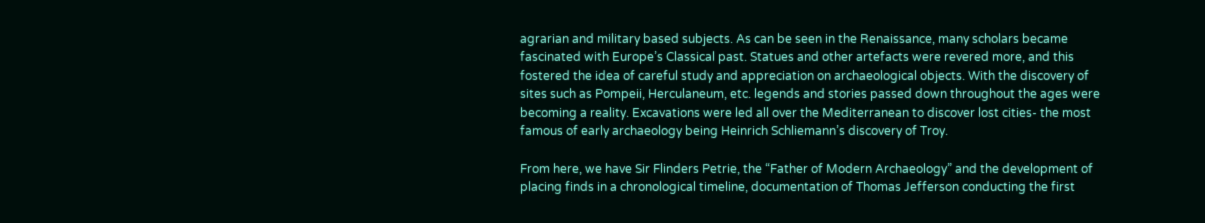agrarian and military based subjects. As can be seen in the Renaissance, many scholars became fascinated with Europe’s Classical past. Statues and other artefacts were revered more, and this fostered the idea of careful study and appreciation on archaeological objects. With the discovery of sites such as Pompeii, Herculaneum, etc. legends and stories passed down throughout the ages were becoming a reality. Excavations were led all over the Mediterranean to discover lost cities- the most famous of early archaeology being Heinrich Schliemann’s discovery of Troy.

From here, we have Sir Flinders Petrie, the “Father of Modern Archaeology” and the development of placing finds in a chronological timeline, documentation of Thomas Jefferson conducting the first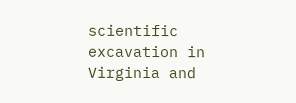scientific excavation in Virginia and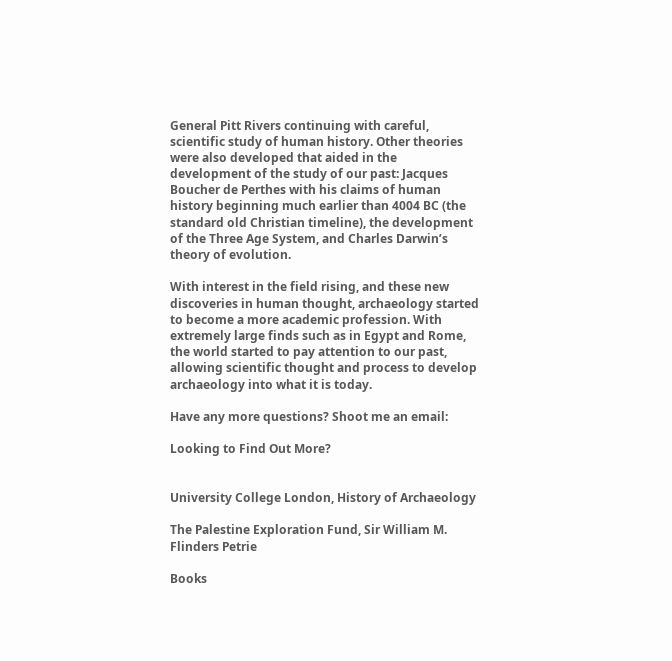General Pitt Rivers continuing with careful, scientific study of human history. Other theories were also developed that aided in the development of the study of our past: Jacques Boucher de Perthes with his claims of human history beginning much earlier than 4004 BC (the standard old Christian timeline), the development of the Three Age System, and Charles Darwin’s theory of evolution.

With interest in the field rising, and these new discoveries in human thought, archaeology started to become a more academic profession. With extremely large finds such as in Egypt and Rome, the world started to pay attention to our past, allowing scientific thought and process to develop archaeology into what it is today.

Have any more questions? Shoot me an email:

Looking to Find Out More?


University College London, History of Archaeology

The Palestine Exploration Fund, Sir William M. Flinders Petrie

Books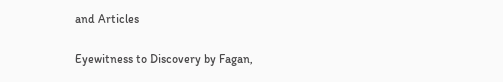and Articles

Eyewitness to Discovery by Fagan,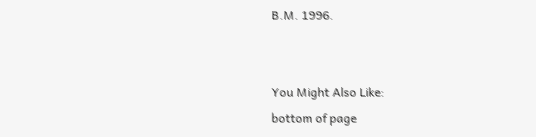B.M. 1996.


You Might Also Like:
bottom of page